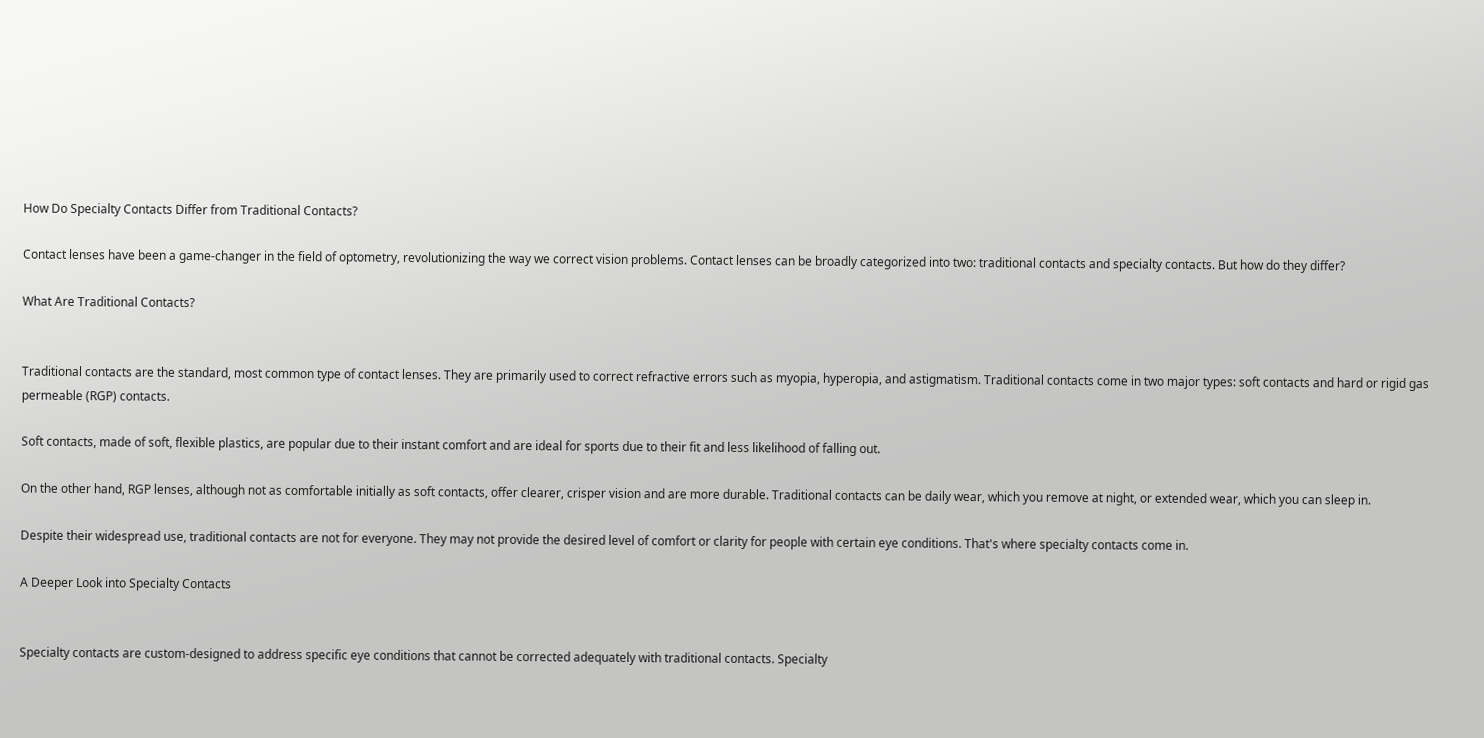How Do Specialty Contacts Differ from Traditional Contacts?

Contact lenses have been a game-changer in the field of optometry, revolutionizing the way we correct vision problems. Contact lenses can be broadly categorized into two: traditional contacts and specialty contacts. But how do they differ?

What Are Traditional Contacts?


Traditional contacts are the standard, most common type of contact lenses. They are primarily used to correct refractive errors such as myopia, hyperopia, and astigmatism. Traditional contacts come in two major types: soft contacts and hard or rigid gas permeable (RGP) contacts.

Soft contacts, made of soft, flexible plastics, are popular due to their instant comfort and are ideal for sports due to their fit and less likelihood of falling out.

On the other hand, RGP lenses, although not as comfortable initially as soft contacts, offer clearer, crisper vision and are more durable. Traditional contacts can be daily wear, which you remove at night, or extended wear, which you can sleep in.

Despite their widespread use, traditional contacts are not for everyone. They may not provide the desired level of comfort or clarity for people with certain eye conditions. That's where specialty contacts come in.

A Deeper Look into Specialty Contacts


Specialty contacts are custom-designed to address specific eye conditions that cannot be corrected adequately with traditional contacts. Specialty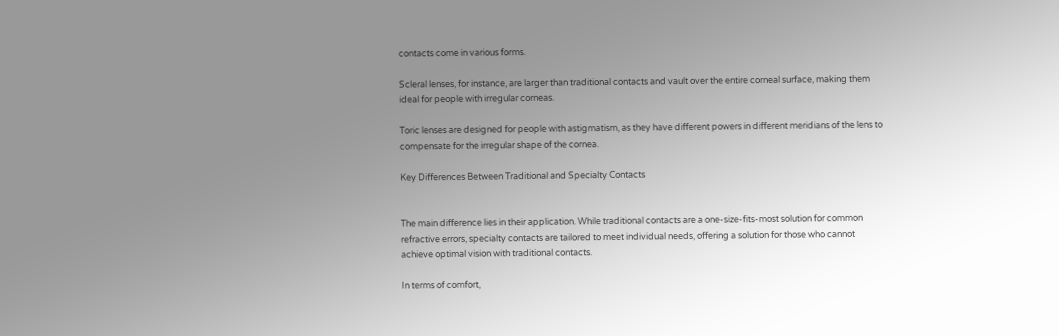contacts come in various forms.

Scleral lenses, for instance, are larger than traditional contacts and vault over the entire corneal surface, making them ideal for people with irregular corneas.

Toric lenses are designed for people with astigmatism, as they have different powers in different meridians of the lens to compensate for the irregular shape of the cornea.

Key Differences Between Traditional and Specialty Contacts


The main difference lies in their application. While traditional contacts are a one-size-fits-most solution for common refractive errors, specialty contacts are tailored to meet individual needs, offering a solution for those who cannot achieve optimal vision with traditional contacts.

In terms of comfort,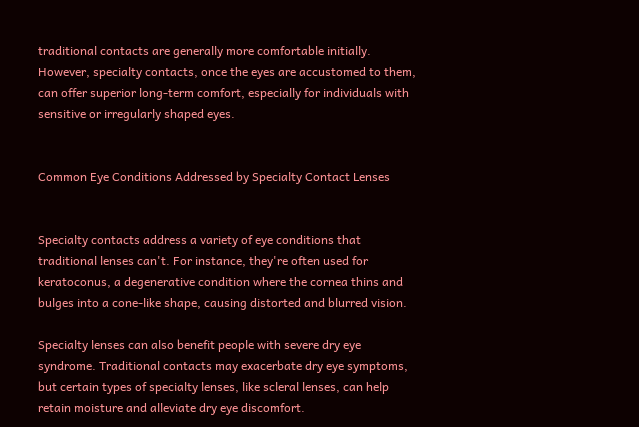traditional contacts are generally more comfortable initially. However, specialty contacts, once the eyes are accustomed to them, can offer superior long-term comfort, especially for individuals with sensitive or irregularly shaped eyes.


Common Eye Conditions Addressed by Specialty Contact Lenses


Specialty contacts address a variety of eye conditions that traditional lenses can't. For instance, they're often used for keratoconus, a degenerative condition where the cornea thins and bulges into a cone-like shape, causing distorted and blurred vision.

Specialty lenses can also benefit people with severe dry eye syndrome. Traditional contacts may exacerbate dry eye symptoms, but certain types of specialty lenses, like scleral lenses, can help retain moisture and alleviate dry eye discomfort.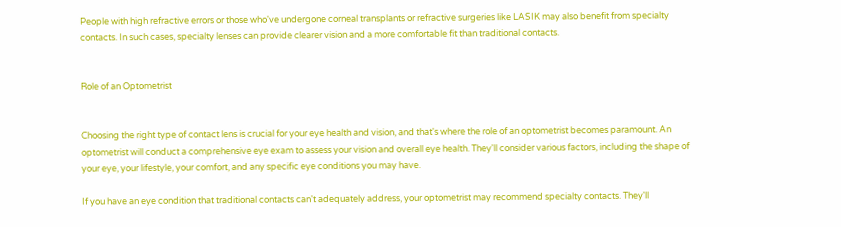People with high refractive errors or those who've undergone corneal transplants or refractive surgeries like LASIK may also benefit from specialty contacts. In such cases, specialty lenses can provide clearer vision and a more comfortable fit than traditional contacts.


Role of an Optometrist


Choosing the right type of contact lens is crucial for your eye health and vision, and that's where the role of an optometrist becomes paramount. An optometrist will conduct a comprehensive eye exam to assess your vision and overall eye health. They'll consider various factors, including the shape of your eye, your lifestyle, your comfort, and any specific eye conditions you may have.

If you have an eye condition that traditional contacts can't adequately address, your optometrist may recommend specialty contacts. They'll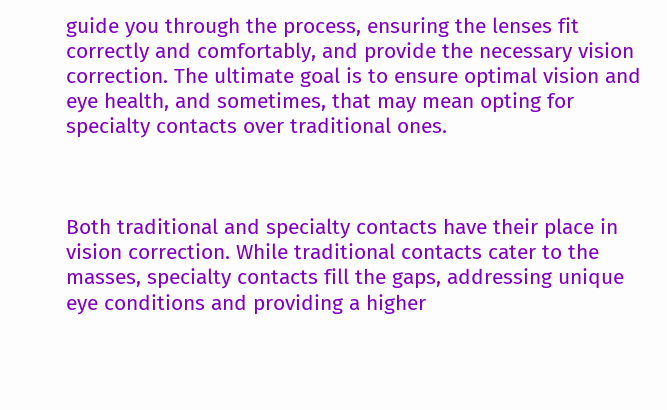guide you through the process, ensuring the lenses fit correctly and comfortably, and provide the necessary vision correction. The ultimate goal is to ensure optimal vision and eye health, and sometimes, that may mean opting for specialty contacts over traditional ones.



Both traditional and specialty contacts have their place in vision correction. While traditional contacts cater to the masses, specialty contacts fill the gaps, addressing unique eye conditions and providing a higher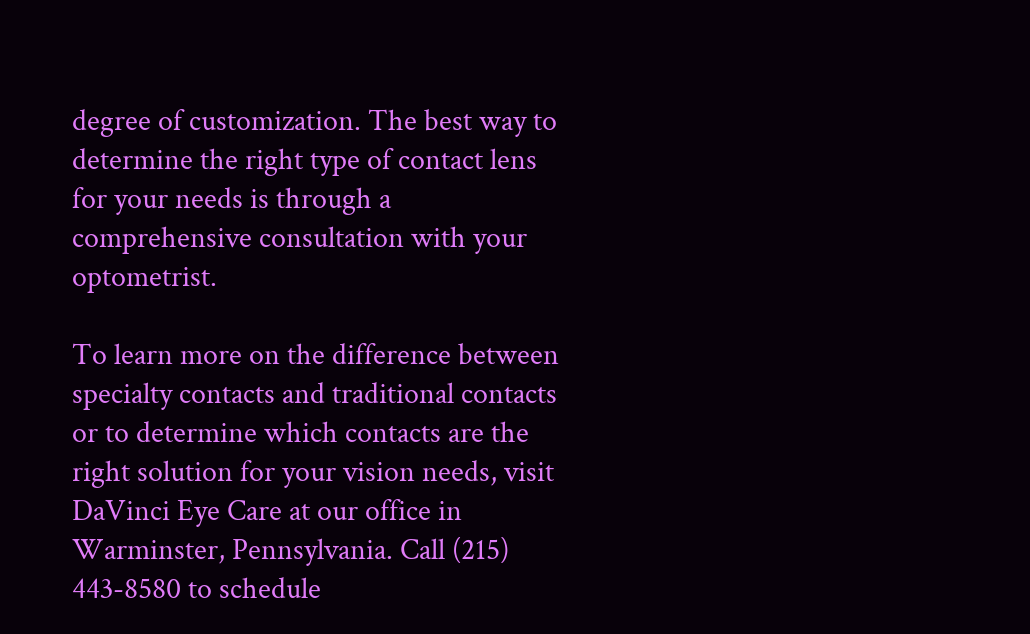degree of customization. The best way to determine the right type of contact lens for your needs is through a comprehensive consultation with your optometrist.

To learn more on the difference between specialty contacts and traditional contacts or to determine which contacts are the right solution for your vision needs, visit DaVinci Eye Care at our office in Warminster, Pennsylvania. Call (215) 443-8580 to schedule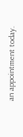an appointment today.